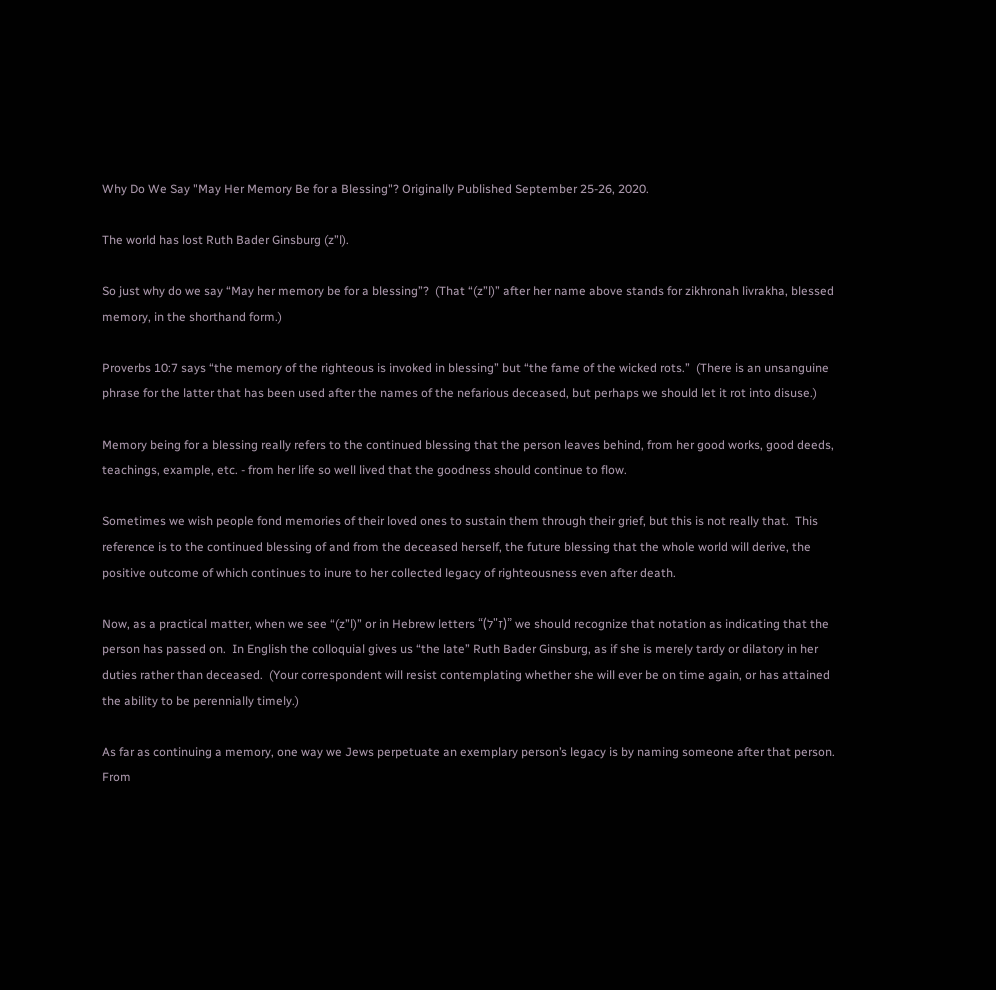Why Do We Say "May Her Memory Be for a Blessing"? Originally Published September 25-26, 2020.

The world has lost Ruth Bader Ginsburg (z”l).

So just why do we say “May her memory be for a blessing”?  (That “(z”l)” after her name above stands for zikhronah livrakha, blessed memory, in the shorthand form.)

Proverbs 10:7 says “the memory of the righteous is invoked in blessing” but “the fame of the wicked rots.”  (There is an unsanguine phrase for the latter that has been used after the names of the nefarious deceased, but perhaps we should let it rot into disuse.)

Memory being for a blessing really refers to the continued blessing that the person leaves behind, from her good works, good deeds, teachings, example, etc. - from her life so well lived that the goodness should continue to flow.

Sometimes we wish people fond memories of their loved ones to sustain them through their grief, but this is not really that.  This reference is to the continued blessing of and from the deceased herself, the future blessing that the whole world will derive, the positive outcome of which continues to inure to her collected legacy of righteousness even after death.

Now, as a practical matter, when we see “(z”l)” or in Hebrew letters “(ז"ל)” we should recognize that notation as indicating that the person has passed on.  In English the colloquial gives us “the late” Ruth Bader Ginsburg, as if she is merely tardy or dilatory in her duties rather than deceased.  (Your correspondent will resist contemplating whether she will ever be on time again, or has attained the ability to be perennially timely.)

As far as continuing a memory, one way we Jews perpetuate an exemplary person’s legacy is by naming someone after that person.  From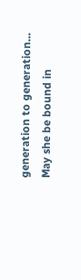generation to generation...  May she be bound in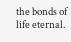the bonds of life eternal.